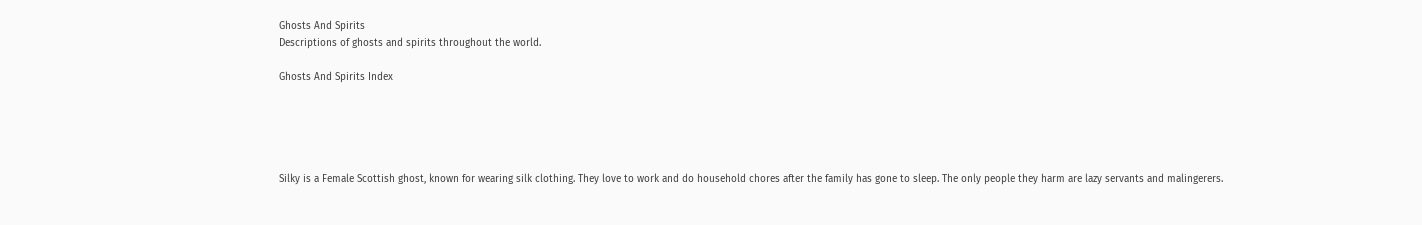Ghosts And Spirits
Descriptions of ghosts and spirits throughout the world.

Ghosts And Spirits Index





Silky is a Female Scottish ghost, known for wearing silk clothing. They love to work and do household chores after the family has gone to sleep. The only people they harm are lazy servants and malingerers.